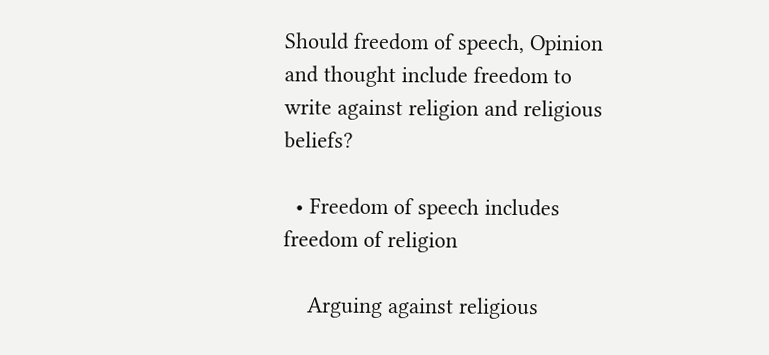Should freedom of speech, Opinion and thought include freedom to write against religion and religious beliefs?

  • Freedom of speech includes freedom of religion

    Arguing against religious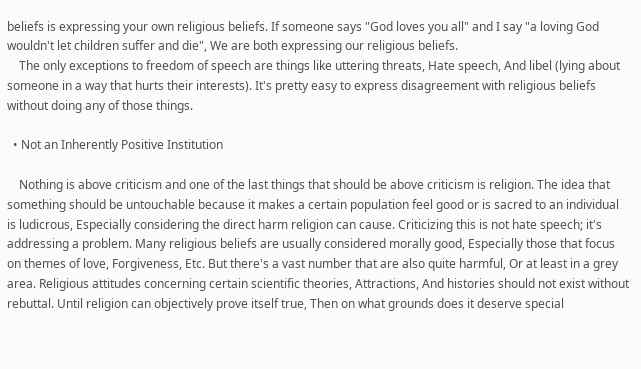beliefs is expressing your own religious beliefs. If someone says "God loves you all" and I say "a loving God wouldn't let children suffer and die", We are both expressing our religious beliefs.
    The only exceptions to freedom of speech are things like uttering threats, Hate speech, And libel (lying about someone in a way that hurts their interests). It's pretty easy to express disagreement with religious beliefs without doing any of those things.

  • Not an Inherently Positive Institution

    Nothing is above criticism and one of the last things that should be above criticism is religion. The idea that something should be untouchable because it makes a certain population feel good or is sacred to an individual is ludicrous, Especially considering the direct harm religion can cause. Criticizing this is not hate speech; it's addressing a problem. Many religious beliefs are usually considered morally good, Especially those that focus on themes of love, Forgiveness, Etc. But there's a vast number that are also quite harmful, Or at least in a grey area. Religious attitudes concerning certain scientific theories, Attractions, And histories should not exist without rebuttal. Until religion can objectively prove itself true, Then on what grounds does it deserve special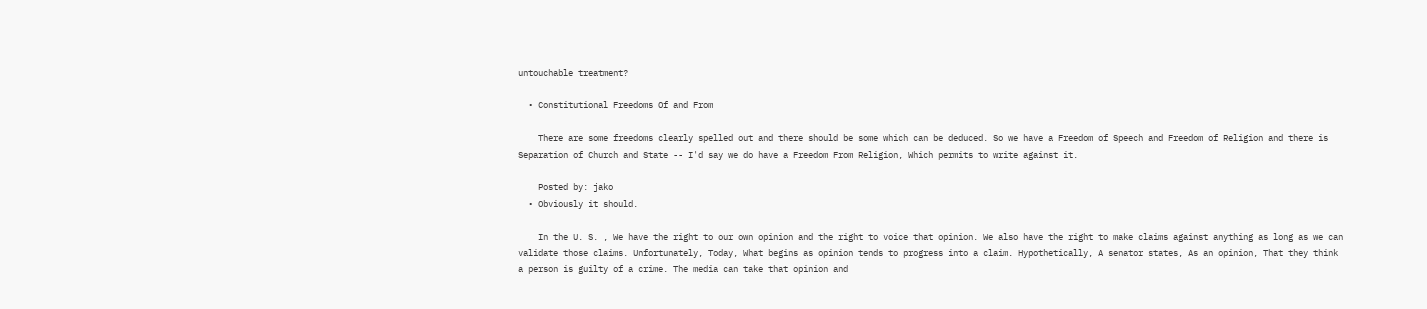untouchable treatment?

  • Constitutional Freedoms Of and From

    There are some freedoms clearly spelled out and there should be some which can be deduced. So we have a Freedom of Speech and Freedom of Religion and there is Separation of Church and State -- I'd say we do have a Freedom From Religion, Which permits to write against it.

    Posted by: jako
  • Obviously it should.

    In the U. S. , We have the right to our own opinion and the right to voice that opinion. We also have the right to make claims against anything as long as we can validate those claims. Unfortunately, Today, What begins as opinion tends to progress into a claim. Hypothetically, A senator states, As an opinion, That they think a person is guilty of a crime. The media can take that opinion and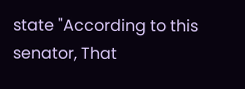state "According to this senator, That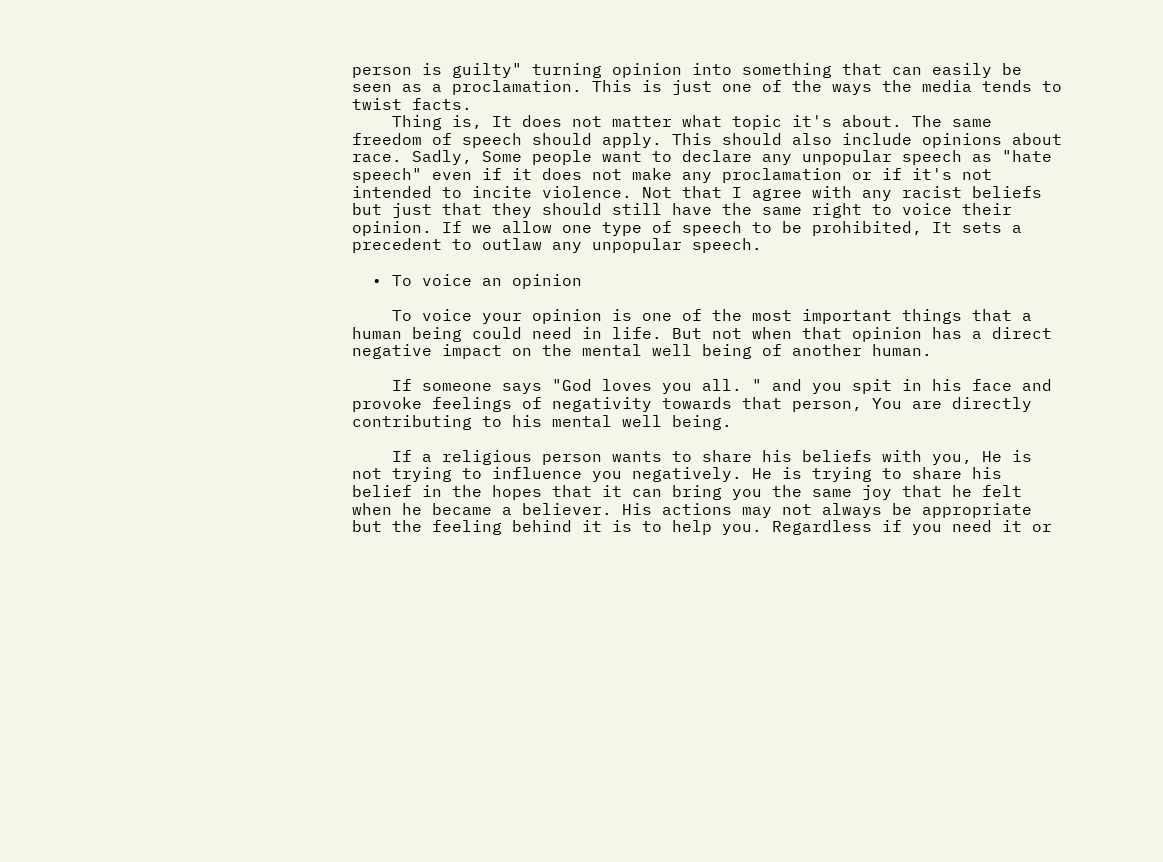person is guilty" turning opinion into something that can easily be seen as a proclamation. This is just one of the ways the media tends to twist facts.
    Thing is, It does not matter what topic it's about. The same freedom of speech should apply. This should also include opinions about race. Sadly, Some people want to declare any unpopular speech as "hate speech" even if it does not make any proclamation or if it's not intended to incite violence. Not that I agree with any racist beliefs but just that they should still have the same right to voice their opinion. If we allow one type of speech to be prohibited, It sets a precedent to outlaw any unpopular speech.

  • To voice an opinion

    To voice your opinion is one of the most important things that a human being could need in life. But not when that opinion has a direct negative impact on the mental well being of another human.

    If someone says "God loves you all. " and you spit in his face and provoke feelings of negativity towards that person, You are directly contributing to his mental well being.

    If a religious person wants to share his beliefs with you, He is not trying to influence you negatively. He is trying to share his belief in the hopes that it can bring you the same joy that he felt when he became a believer. His actions may not always be appropriate but the feeling behind it is to help you. Regardless if you need it or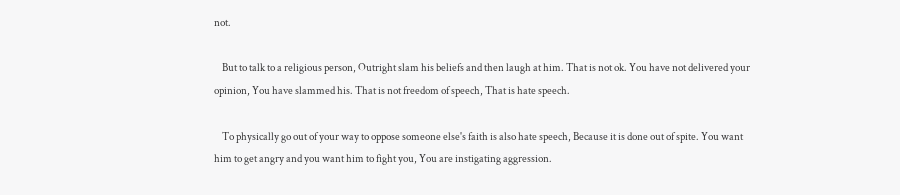not.

    But to talk to a religious person, Outright slam his beliefs and then laugh at him. That is not ok. You have not delivered your opinion, You have slammed his. That is not freedom of speech, That is hate speech.

    To physically go out of your way to oppose someone else's faith is also hate speech, Because it is done out of spite. You want him to get angry and you want him to fight you, You are instigating aggression.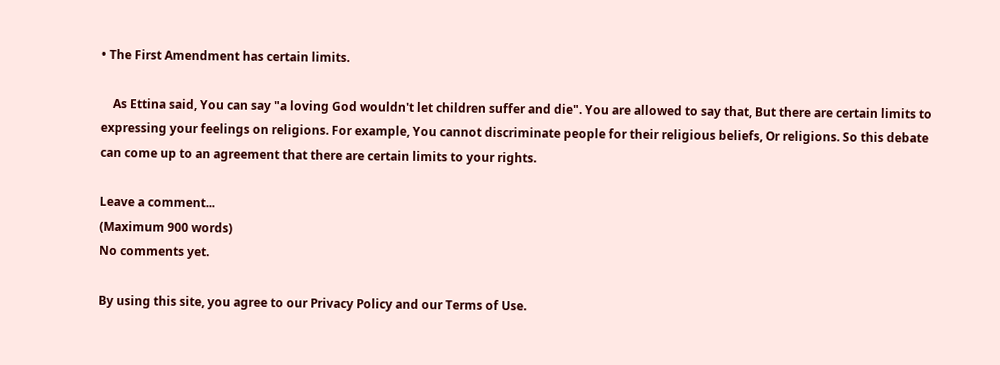• The First Amendment has certain limits.

    As Ettina said, You can say "a loving God wouldn't let children suffer and die". You are allowed to say that, But there are certain limits to expressing your feelings on religions. For example, You cannot discriminate people for their religious beliefs, Or religions. So this debate can come up to an agreement that there are certain limits to your rights.

Leave a comment...
(Maximum 900 words)
No comments yet.

By using this site, you agree to our Privacy Policy and our Terms of Use.